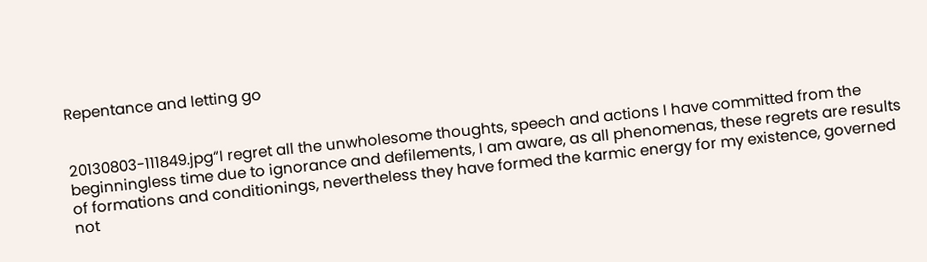Repentance and letting go


20130803-111849.jpg“I regret all the unwholesome thoughts, speech and actions I have committed from the beginningless time due to ignorance and defilements, I am aware, as all phenomenas, these regrets are results of formations and conditionings, nevertheless they have formed the karmic energy for my existence, governed not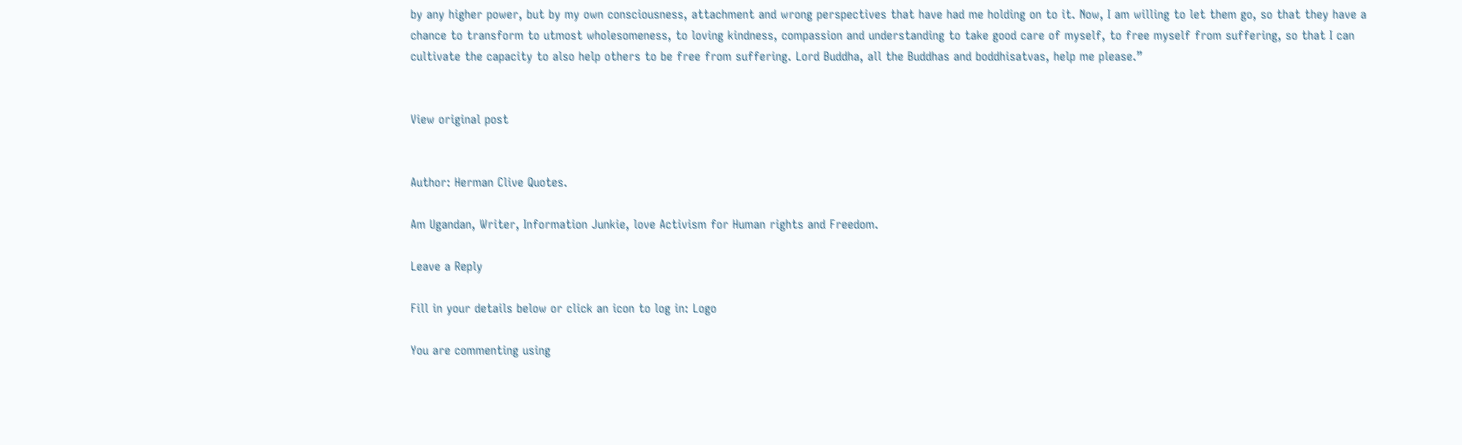by any higher power, but by my own consciousness, attachment and wrong perspectives that have had me holding on to it. Now, I am willing to let them go, so that they have a chance to transform to utmost wholesomeness, to loving kindness, compassion and understanding to take good care of myself, to free myself from suffering, so that I can cultivate the capacity to also help others to be free from suffering. Lord Buddha, all the Buddhas and boddhisatvas, help me please.”


View original post


Author: Herman Clive Quotes.

Am Ugandan, Writer, Information Junkie, love Activism for Human rights and Freedom.

Leave a Reply

Fill in your details below or click an icon to log in: Logo

You are commenting using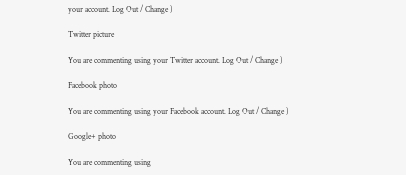your account. Log Out / Change )

Twitter picture

You are commenting using your Twitter account. Log Out / Change )

Facebook photo

You are commenting using your Facebook account. Log Out / Change )

Google+ photo

You are commenting using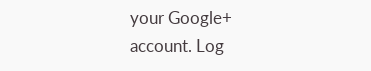your Google+ account. Log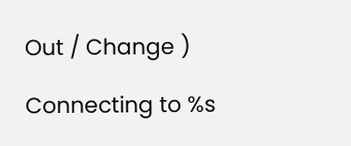Out / Change )

Connecting to %s